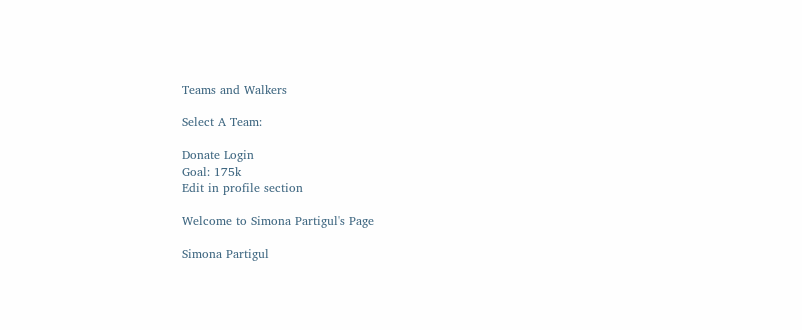Teams and Walkers

Select A Team:

Donate Login
Goal: 175k
Edit in profile section

Welcome to Simona Partigul's Page

Simona Partigul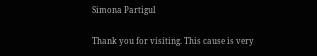Simona Partigul

Thank you for visiting. This cause is very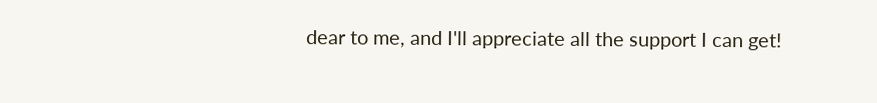dear to me, and I'll appreciate all the support I can get!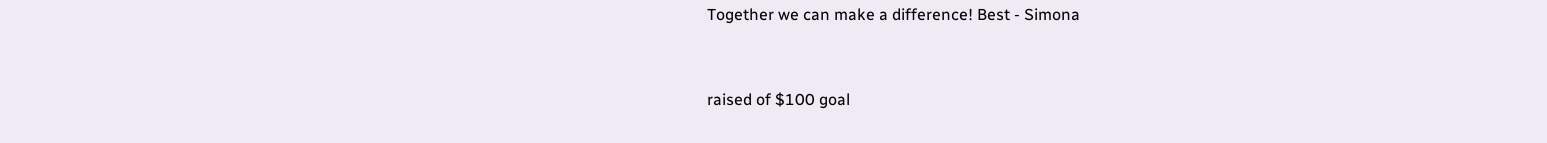Together we can make a difference! Best - Simona


raised of $100 goal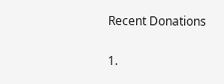Recent Donations

1.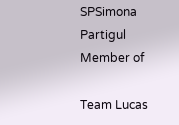SPSimona Partigul
Member of

Team Lucas